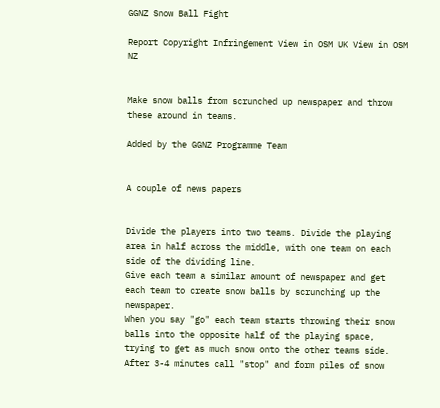GGNZ Snow Ball Fight

Report Copyright Infringement View in OSM UK View in OSM NZ


Make snow balls from scrunched up newspaper and throw these around in teams.

Added by the GGNZ Programme Team


A couple of news papers


Divide the players into two teams. Divide the playing area in half across the middle, with one team on each side of the dividing line.
Give each team a similar amount of newspaper and get each team to create snow balls by scrunching up the newspaper.
When you say "go" each team starts throwing their snow balls into the opposite half of the playing space, trying to get as much snow onto the other teams side.
After 3-4 minutes call "stop" and form piles of snow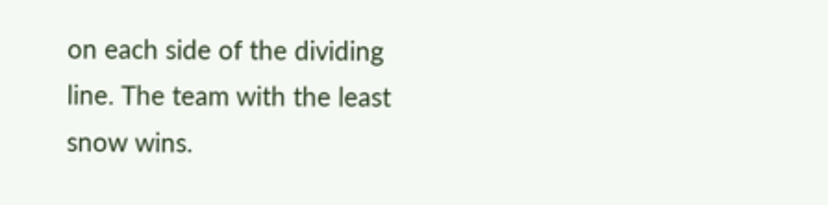on each side of the dividing line. The team with the least snow wins.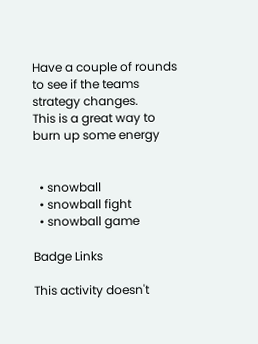Have a couple of rounds to see if the teams strategy changes.
This is a great way to burn up some energy


  • snowball
  • snowball fight
  • snowball game

Badge Links

This activity doesn't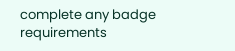complete any badge requirements